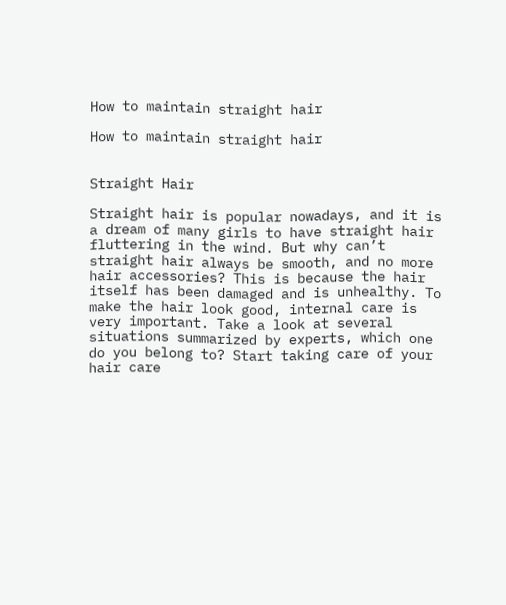How to maintain straight hair

How to maintain straight hair


Straight Hair

Straight hair is popular nowadays, and it is a dream of many girls to have straight hair fluttering in the wind. But why can’t straight hair always be smooth, and no more hair accessories? This is because the hair itself has been damaged and is unhealthy. To make the hair look good, internal care is very important. Take a look at several situations summarized by experts, which one do you belong to? Start taking care of your hair care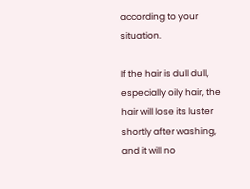according to your situation.

If the hair is dull dull, especially oily hair, the hair will lose its luster shortly after washing, and it will no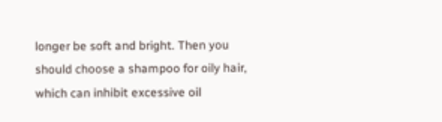longer be soft and bright. Then you should choose a shampoo for oily hair, which can inhibit excessive oil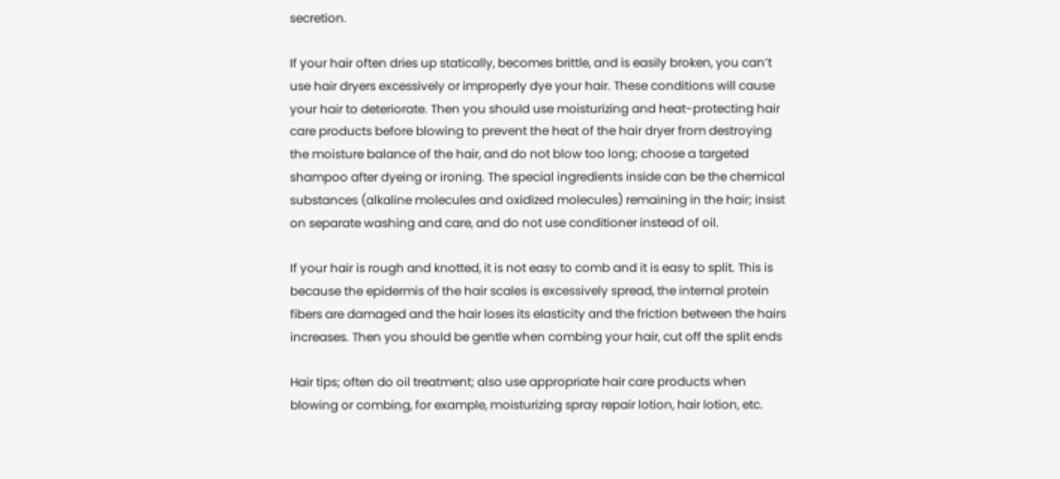secretion.

If your hair often dries up statically, becomes brittle, and is easily broken, you can’t use hair dryers excessively or improperly dye your hair. These conditions will cause your hair to deteriorate. Then you should use moisturizing and heat-protecting hair care products before blowing to prevent the heat of the hair dryer from destroying the moisture balance of the hair, and do not blow too long; choose a targeted shampoo after dyeing or ironing. The special ingredients inside can be the chemical substances (alkaline molecules and oxidized molecules) remaining in the hair; insist on separate washing and care, and do not use conditioner instead of oil.

If your hair is rough and knotted, it is not easy to comb and it is easy to split. This is because the epidermis of the hair scales is excessively spread, the internal protein fibers are damaged and the hair loses its elasticity and the friction between the hairs increases. Then you should be gentle when combing your hair, cut off the split ends

Hair tips; often do oil treatment; also use appropriate hair care products when blowing or combing, for example, moisturizing spray repair lotion, hair lotion, etc.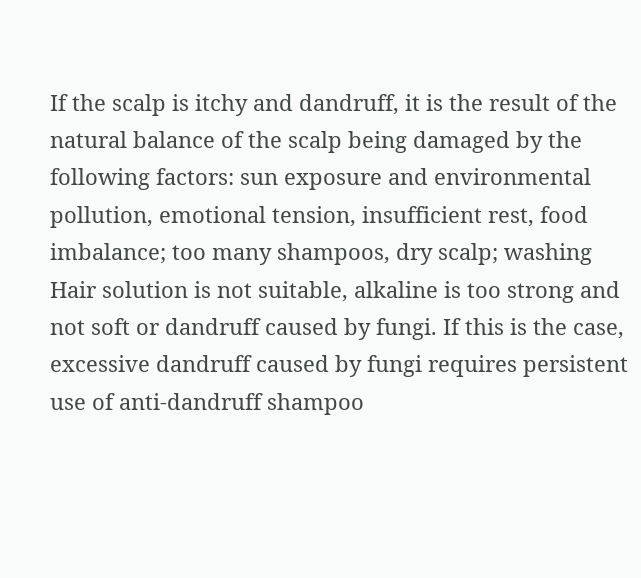If the scalp is itchy and dandruff, it is the result of the natural balance of the scalp being damaged by the following factors: sun exposure and environmental pollution, emotional tension, insufficient rest, food imbalance; too many shampoos, dry scalp; washing Hair solution is not suitable, alkaline is too strong and not soft or dandruff caused by fungi. If this is the case, excessive dandruff caused by fungi requires persistent use of anti-dandruff shampoo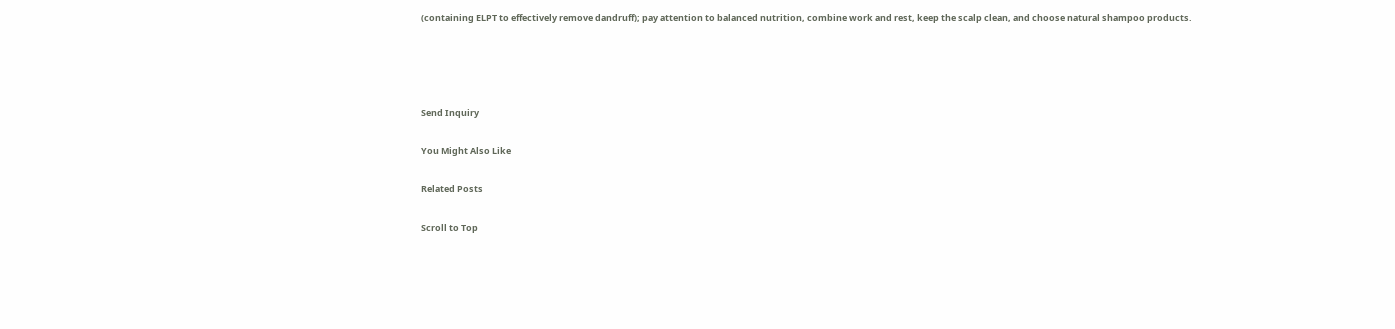(containing ELPT to effectively remove dandruff); pay attention to balanced nutrition, combine work and rest, keep the scalp clean, and choose natural shampoo products.




Send Inquiry

You Might Also Like

Related Posts

Scroll to Top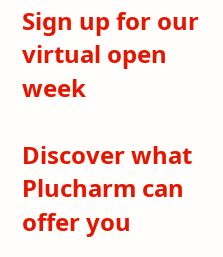Sign up for our virtual open week

Discover what Plucharm can offer you